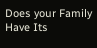Does your Family Have Its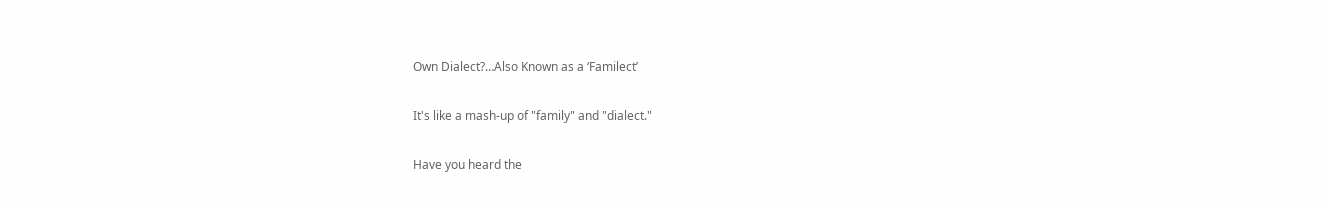Own Dialect?…Also Known as a ‘Familect’

It's like a mash-up of "family" and "dialect."

Have you heard the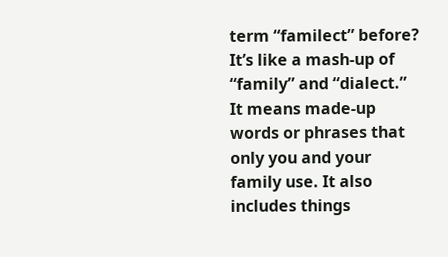term “familect” before? It’s like a mash-up of “family” and “dialect.” It means made-up words or phrases that only you and your family use. It also includes things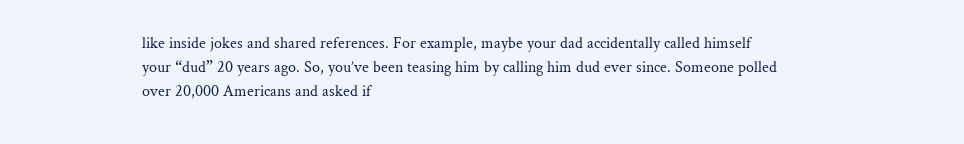like inside jokes and shared references. For example, maybe your dad accidentally called himself your “dud” 20 years ago. So, you’ve been teasing him by calling him dud ever since. Someone polled over 20,000 Americans and asked if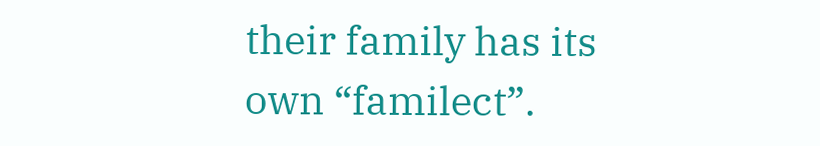their family has its own “familect”.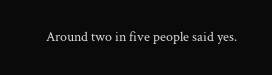Around two in five people said yes.